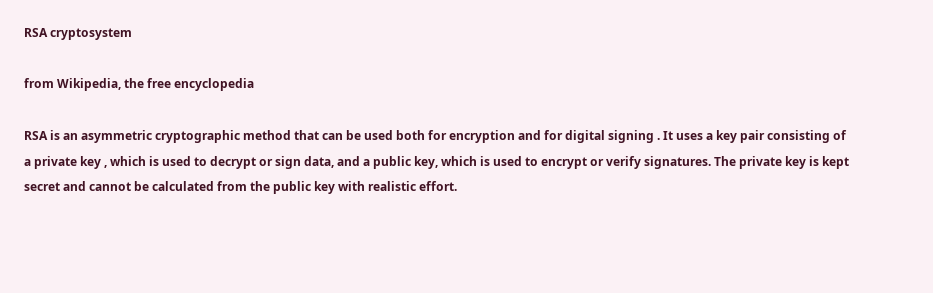RSA cryptosystem

from Wikipedia, the free encyclopedia

RSA is an asymmetric cryptographic method that can be used both for encryption and for digital signing . It uses a key pair consisting of a private key , which is used to decrypt or sign data, and a public key, which is used to encrypt or verify signatures. The private key is kept secret and cannot be calculated from the public key with realistic effort.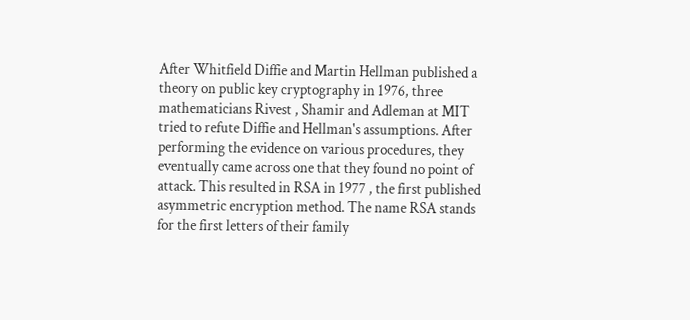After Whitfield Diffie and Martin Hellman published a theory on public key cryptography in 1976, three mathematicians Rivest , Shamir and Adleman at MIT tried to refute Diffie and Hellman's assumptions. After performing the evidence on various procedures, they eventually came across one that they found no point of attack. This resulted in RSA in 1977 , the first published asymmetric encryption method. The name RSA stands for the first letters of their family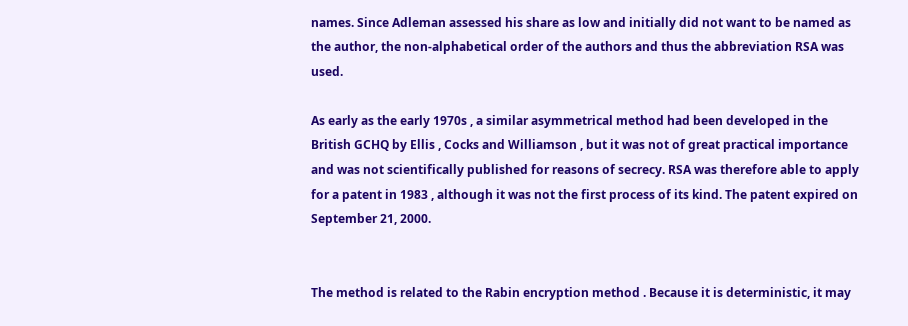names. Since Adleman assessed his share as low and initially did not want to be named as the author, the non-alphabetical order of the authors and thus the abbreviation RSA was used.

As early as the early 1970s , a similar asymmetrical method had been developed in the British GCHQ by Ellis , Cocks and Williamson , but it was not of great practical importance and was not scientifically published for reasons of secrecy. RSA was therefore able to apply for a patent in 1983 , although it was not the first process of its kind. The patent expired on September 21, 2000.


The method is related to the Rabin encryption method . Because it is deterministic, it may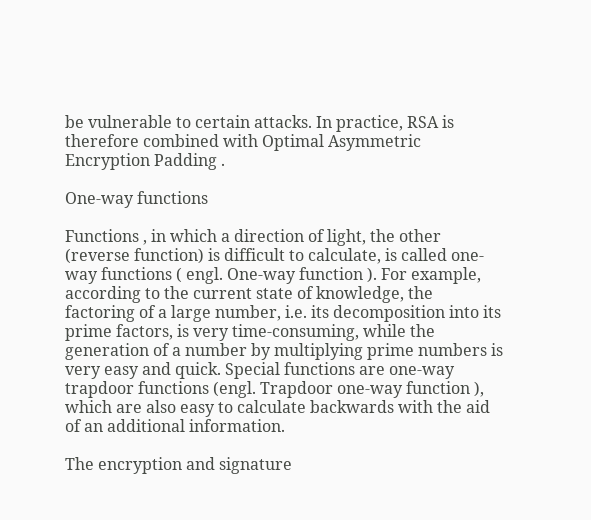be vulnerable to certain attacks. In practice, RSA is therefore combined with Optimal Asymmetric Encryption Padding .

One-way functions

Functions , in which a direction of light, the other (reverse function) is difficult to calculate, is called one-way functions ( engl. One-way function ). For example, according to the current state of knowledge, the factoring of a large number, i.e. its decomposition into its prime factors, is very time-consuming, while the generation of a number by multiplying prime numbers is very easy and quick. Special functions are one-way trapdoor functions (engl. Trapdoor one-way function ), which are also easy to calculate backwards with the aid of an additional information.

The encryption and signature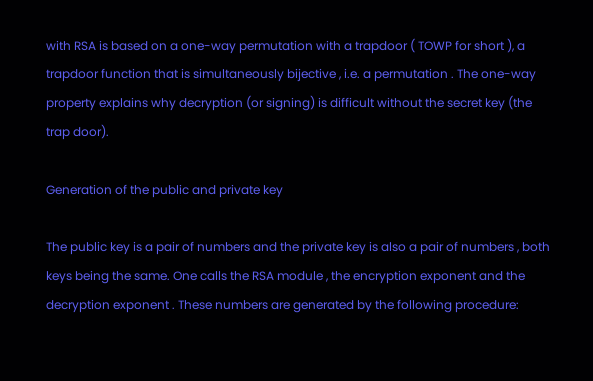with RSA is based on a one-way permutation with a trapdoor ( TOWP for short ), a trapdoor function that is simultaneously bijective , i.e. a permutation . The one-way property explains why decryption (or signing) is difficult without the secret key (the trap door).

Generation of the public and private key

The public key is a pair of numbers and the private key is also a pair of numbers , both keys being the same. One calls the RSA module , the encryption exponent and the decryption exponent . These numbers are generated by the following procedure: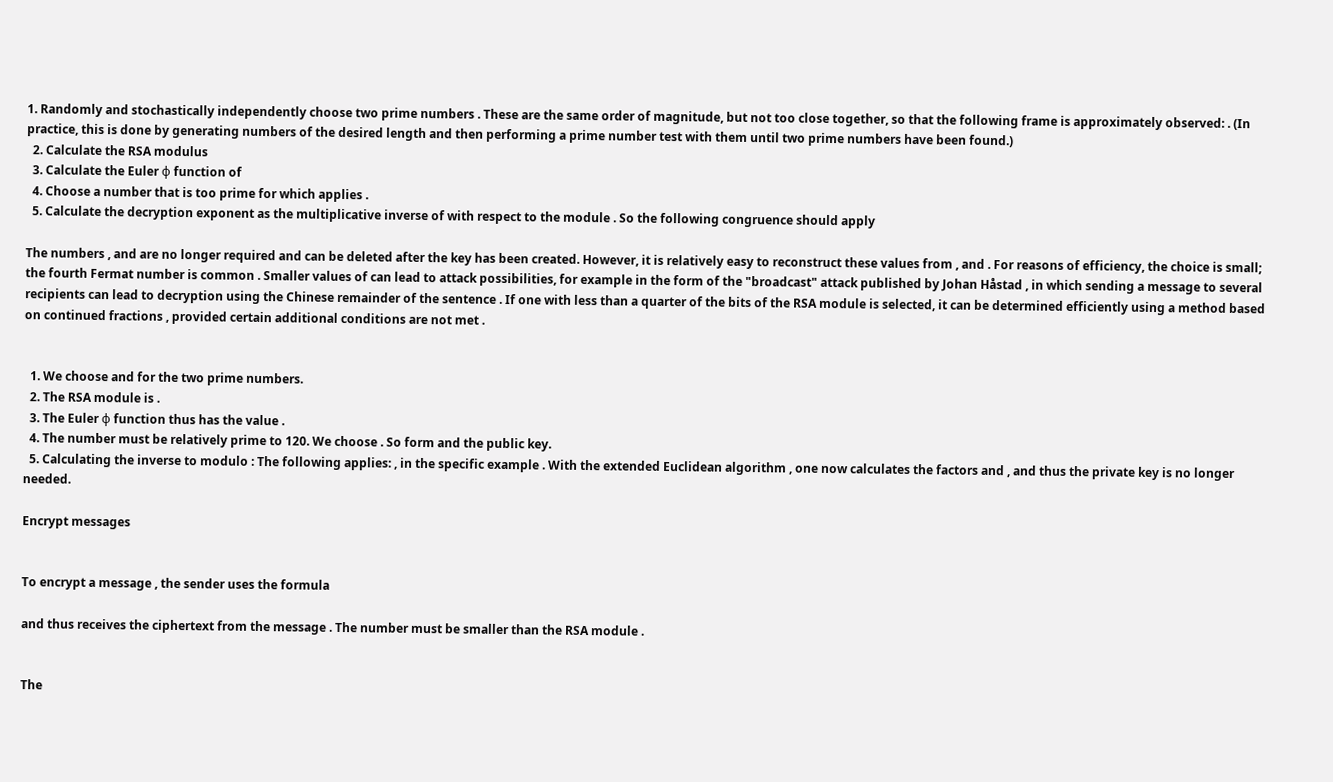1. Randomly and stochastically independently choose two prime numbers . These are the same order of magnitude, but not too close together, so that the following frame is approximately observed: . (In practice, this is done by generating numbers of the desired length and then performing a prime number test with them until two prime numbers have been found.)
  2. Calculate the RSA modulus
  3. Calculate the Euler φ function of
  4. Choose a number that is too prime for which applies .
  5. Calculate the decryption exponent as the multiplicative inverse of with respect to the module . So the following congruence should apply

The numbers , and are no longer required and can be deleted after the key has been created. However, it is relatively easy to reconstruct these values from , and . For reasons of efficiency, the choice is small; the fourth Fermat number is common . Smaller values of can lead to attack possibilities, for example in the form of the "broadcast" attack published by Johan Håstad , in which sending a message to several recipients can lead to decryption using the Chinese remainder of the sentence . If one with less than a quarter of the bits of the RSA module is selected, it can be determined efficiently using a method based on continued fractions , provided certain additional conditions are not met .


  1. We choose and for the two prime numbers.
  2. The RSA module is .
  3. The Euler φ function thus has the value .
  4. The number must be relatively prime to 120. We choose . So form and the public key.
  5. Calculating the inverse to modulo : The following applies: , in the specific example . With the extended Euclidean algorithm , one now calculates the factors and , and thus the private key is no longer needed.

Encrypt messages


To encrypt a message , the sender uses the formula

and thus receives the ciphertext from the message . The number must be smaller than the RSA module .


The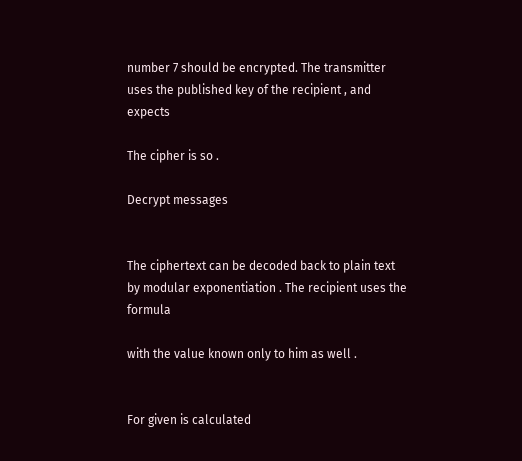number 7 should be encrypted. The transmitter uses the published key of the recipient , and expects

The cipher is so .

Decrypt messages


The ciphertext can be decoded back to plain text by modular exponentiation . The recipient uses the formula

with the value known only to him as well .


For given is calculated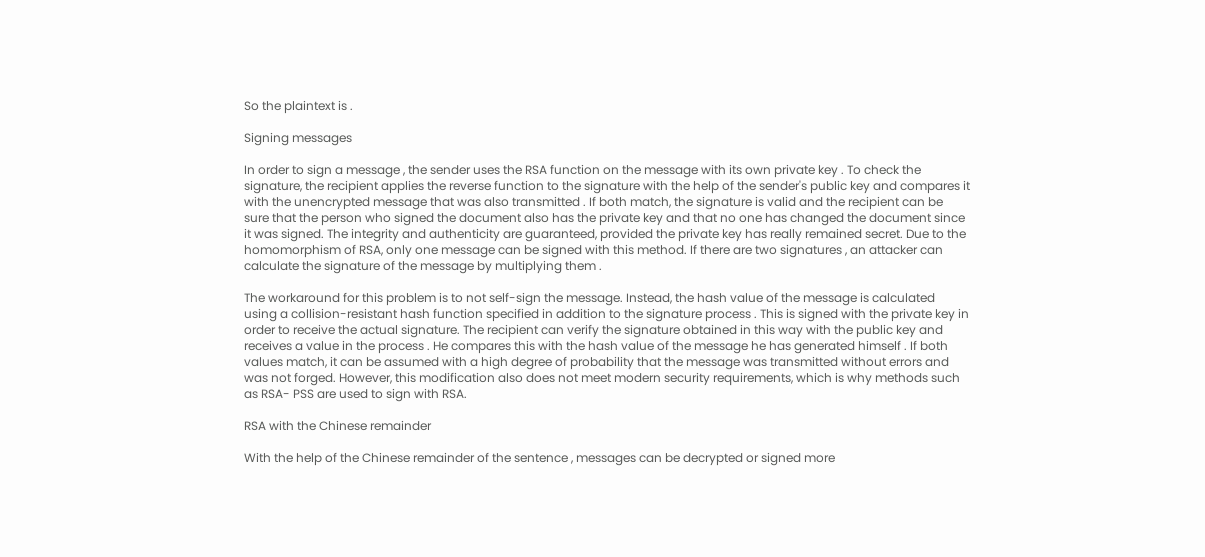So the plaintext is .

Signing messages

In order to sign a message , the sender uses the RSA function on the message with its own private key . To check the signature, the recipient applies the reverse function to the signature with the help of the sender's public key and compares it with the unencrypted message that was also transmitted . If both match, the signature is valid and the recipient can be sure that the person who signed the document also has the private key and that no one has changed the document since it was signed. The integrity and authenticity are guaranteed, provided the private key has really remained secret. Due to the homomorphism of RSA, only one message can be signed with this method. If there are two signatures , an attacker can calculate the signature of the message by multiplying them .

The workaround for this problem is to not self-sign the message. Instead, the hash value of the message is calculated using a collision-resistant hash function specified in addition to the signature process . This is signed with the private key in order to receive the actual signature. The recipient can verify the signature obtained in this way with the public key and receives a value in the process . He compares this with the hash value of the message he has generated himself . If both values match, it can be assumed with a high degree of probability that the message was transmitted without errors and was not forged. However, this modification also does not meet modern security requirements, which is why methods such as RSA- PSS are used to sign with RSA.

RSA with the Chinese remainder

With the help of the Chinese remainder of the sentence , messages can be decrypted or signed more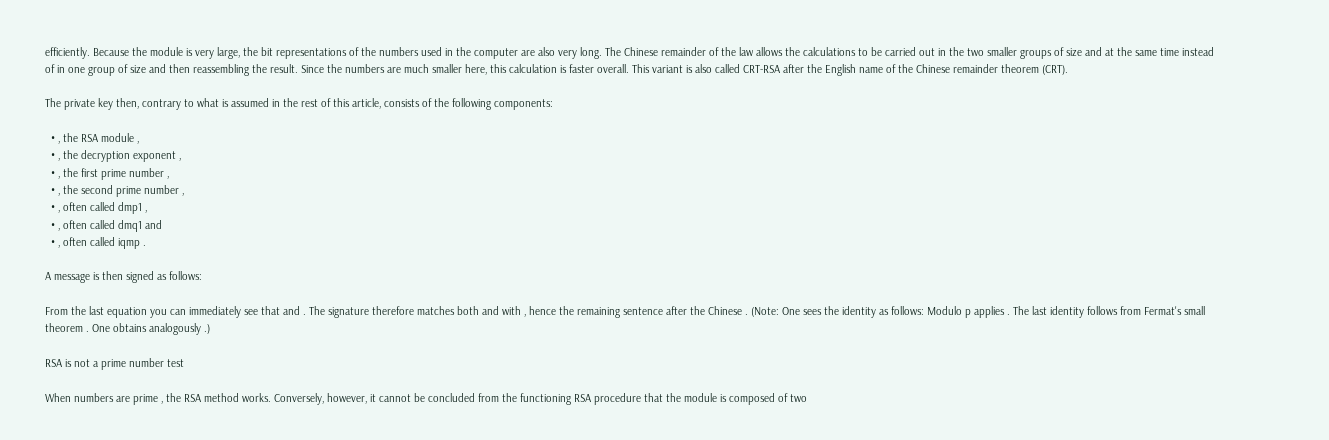efficiently. Because the module is very large, the bit representations of the numbers used in the computer are also very long. The Chinese remainder of the law allows the calculations to be carried out in the two smaller groups of size and at the same time instead of in one group of size and then reassembling the result. Since the numbers are much smaller here, this calculation is faster overall. This variant is also called CRT-RSA after the English name of the Chinese remainder theorem (CRT).

The private key then, contrary to what is assumed in the rest of this article, consists of the following components:

  • , the RSA module ,
  • , the decryption exponent ,
  • , the first prime number ,
  • , the second prime number ,
  • , often called dmp1 ,
  • , often called dmq1 and
  • , often called iqmp .

A message is then signed as follows:

From the last equation you can immediately see that and . The signature therefore matches both and with , hence the remaining sentence after the Chinese . (Note: One sees the identity as follows: Modulo p applies . The last identity follows from Fermat's small theorem . One obtains analogously .)

RSA is not a prime number test

When numbers are prime , the RSA method works. Conversely, however, it cannot be concluded from the functioning RSA procedure that the module is composed of two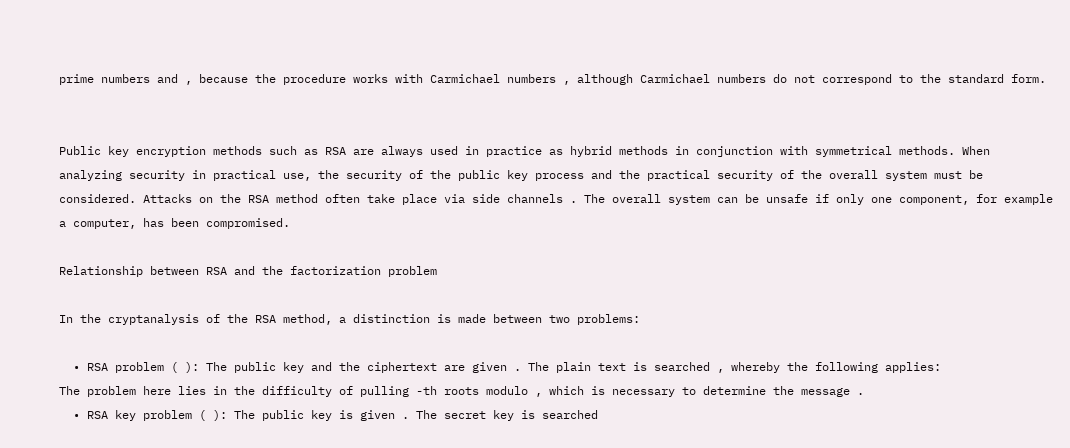prime numbers and , because the procedure works with Carmichael numbers , although Carmichael numbers do not correspond to the standard form.


Public key encryption methods such as RSA are always used in practice as hybrid methods in conjunction with symmetrical methods. When analyzing security in practical use, the security of the public key process and the practical security of the overall system must be considered. Attacks on the RSA method often take place via side channels . The overall system can be unsafe if only one component, for example a computer, has been compromised.

Relationship between RSA and the factorization problem

In the cryptanalysis of the RSA method, a distinction is made between two problems:

  • RSA problem ( ): The public key and the ciphertext are given . The plain text is searched , whereby the following applies:
The problem here lies in the difficulty of pulling -th roots modulo , which is necessary to determine the message .
  • RSA key problem ( ): The public key is given . The secret key is searched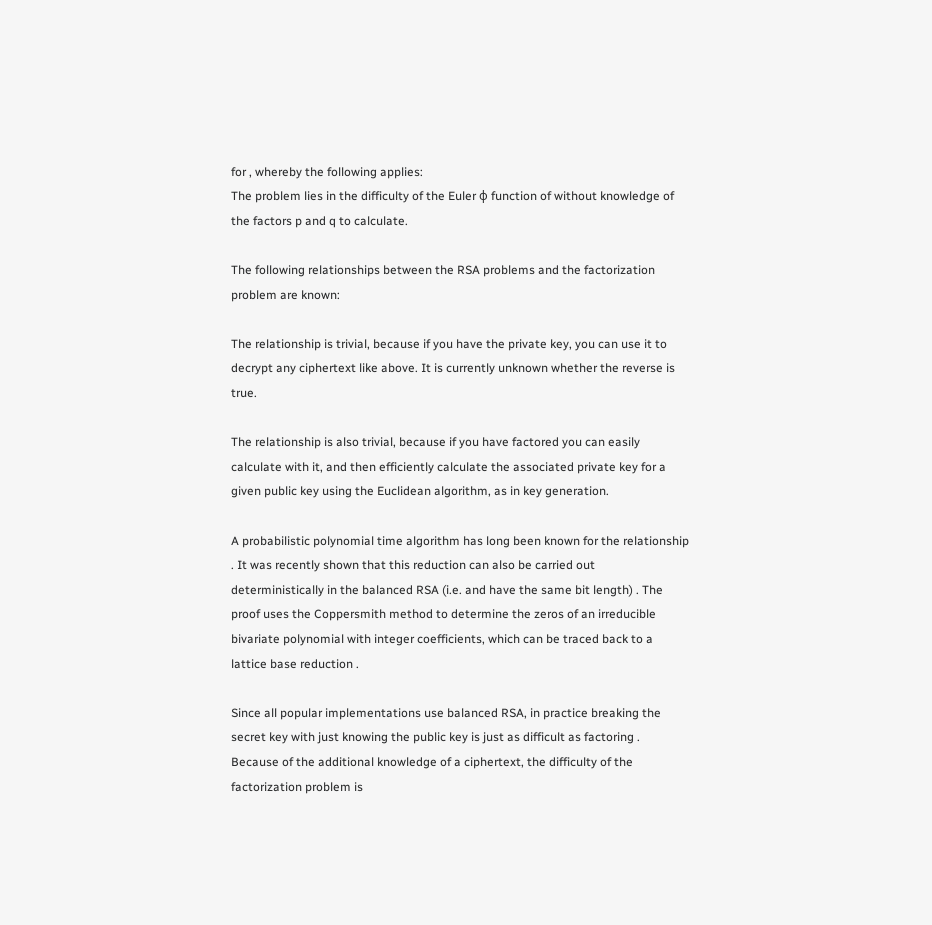for , whereby the following applies:
The problem lies in the difficulty of the Euler φ function of without knowledge of the factors p and q to calculate.

The following relationships between the RSA problems and the factorization problem are known:

The relationship is trivial, because if you have the private key, you can use it to decrypt any ciphertext like above. It is currently unknown whether the reverse is true.

The relationship is also trivial, because if you have factored you can easily calculate with it, and then efficiently calculate the associated private key for a given public key using the Euclidean algorithm, as in key generation.

A probabilistic polynomial time algorithm has long been known for the relationship . It was recently shown that this reduction can also be carried out deterministically in the balanced RSA (i.e. and have the same bit length) . The proof uses the Coppersmith method to determine the zeros of an irreducible bivariate polynomial with integer coefficients, which can be traced back to a lattice base reduction .

Since all popular implementations use balanced RSA, in practice breaking the secret key with just knowing the public key is just as difficult as factoring . Because of the additional knowledge of a ciphertext, the difficulty of the factorization problem is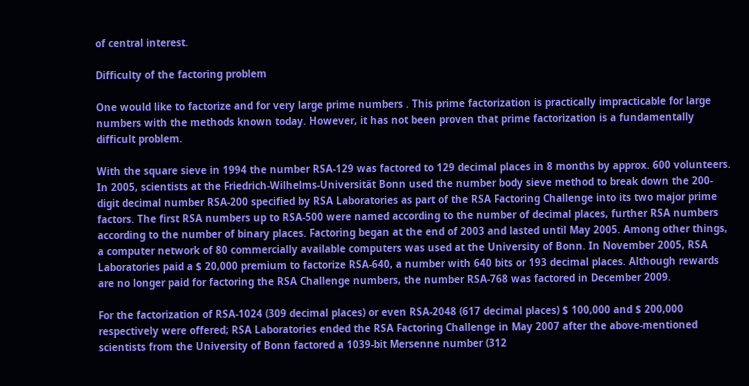of central interest.

Difficulty of the factoring problem

One would like to factorize and for very large prime numbers . This prime factorization is practically impracticable for large numbers with the methods known today. However, it has not been proven that prime factorization is a fundamentally difficult problem.

With the square sieve in 1994 the number RSA-129 was factored to 129 decimal places in 8 months by approx. 600 volunteers. In 2005, scientists at the Friedrich-Wilhelms-Universität Bonn used the number body sieve method to break down the 200-digit decimal number RSA-200 specified by RSA Laboratories as part of the RSA Factoring Challenge into its two major prime factors. The first RSA numbers up to RSA-500 were named according to the number of decimal places, further RSA numbers according to the number of binary places. Factoring began at the end of 2003 and lasted until May 2005. Among other things, a computer network of 80 commercially available computers was used at the University of Bonn. In November 2005, RSA Laboratories paid a $ 20,000 premium to factorize RSA-640, a number with 640 bits or 193 decimal places. Although rewards are no longer paid for factoring the RSA Challenge numbers, the number RSA-768 was factored in December 2009.

For the factorization of RSA-1024 (309 decimal places) or even RSA-2048 (617 decimal places) $ 100,000 and $ 200,000 respectively were offered; RSA Laboratories ended the RSA Factoring Challenge in May 2007 after the above-mentioned scientists from the University of Bonn factored a 1039-bit Mersenne number (312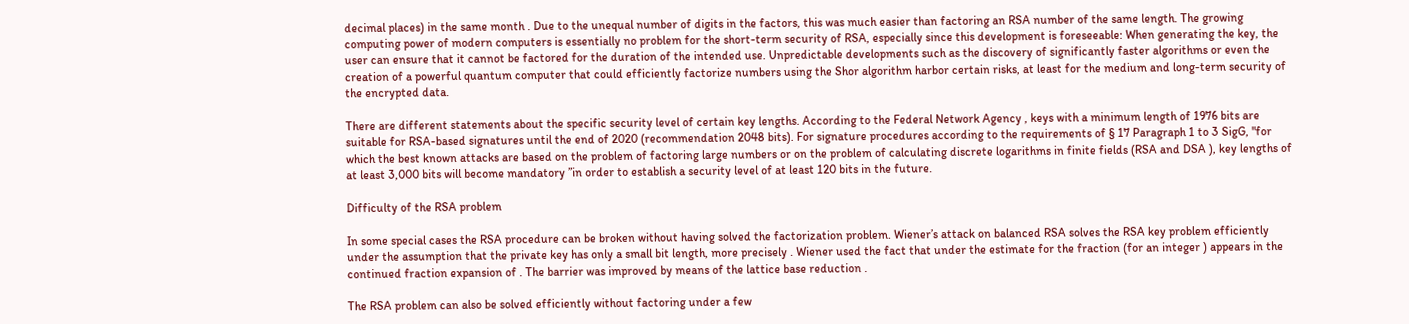decimal places) in the same month . Due to the unequal number of digits in the factors, this was much easier than factoring an RSA number of the same length. The growing computing power of modern computers is essentially no problem for the short-term security of RSA, especially since this development is foreseeable: When generating the key, the user can ensure that it cannot be factored for the duration of the intended use. Unpredictable developments such as the discovery of significantly faster algorithms or even the creation of a powerful quantum computer that could efficiently factorize numbers using the Shor algorithm harbor certain risks, at least for the medium and long-term security of the encrypted data.

There are different statements about the specific security level of certain key lengths. According to the Federal Network Agency , keys with a minimum length of 1976 bits are suitable for RSA-based signatures until the end of 2020 (recommendation 2048 bits). For signature procedures according to the requirements of § 17 Paragraph 1 to 3 SigG, "for which the best known attacks are based on the problem of factoring large numbers or on the problem of calculating discrete logarithms in finite fields (RSA and DSA ), key lengths of at least 3,000 bits will become mandatory ”in order to establish a security level of at least 120 bits in the future.

Difficulty of the RSA problem

In some special cases the RSA procedure can be broken without having solved the factorization problem. Wiener’s attack on balanced RSA solves the RSA key problem efficiently under the assumption that the private key has only a small bit length, more precisely . Wiener used the fact that under the estimate for the fraction (for an integer ) appears in the continued fraction expansion of . The barrier was improved by means of the lattice base reduction .

The RSA problem can also be solved efficiently without factoring under a few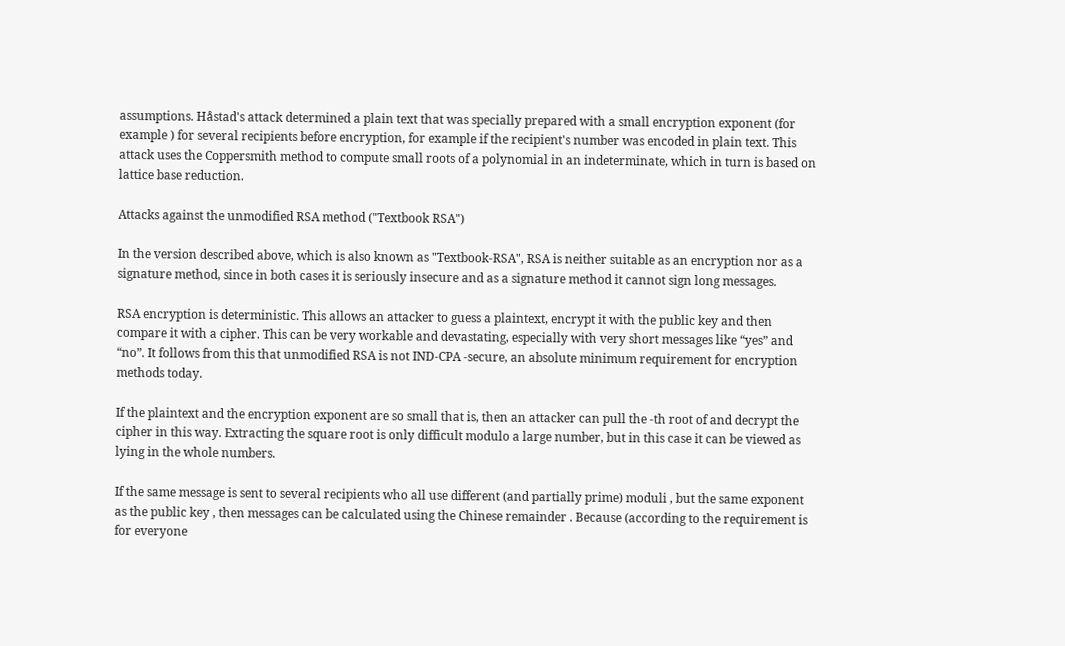assumptions. Håstad's attack determined a plain text that was specially prepared with a small encryption exponent (for example ) for several recipients before encryption, for example if the recipient's number was encoded in plain text. This attack uses the Coppersmith method to compute small roots of a polynomial in an indeterminate, which in turn is based on lattice base reduction.

Attacks against the unmodified RSA method ("Textbook RSA")

In the version described above, which is also known as "Textbook-RSA", RSA is neither suitable as an encryption nor as a signature method, since in both cases it is seriously insecure and as a signature method it cannot sign long messages.

RSA encryption is deterministic. This allows an attacker to guess a plaintext, encrypt it with the public key and then compare it with a cipher. This can be very workable and devastating, especially with very short messages like “yes” and “no”. It follows from this that unmodified RSA is not IND-CPA -secure, an absolute minimum requirement for encryption methods today.

If the plaintext and the encryption exponent are so small that is, then an attacker can pull the -th root of and decrypt the cipher in this way. Extracting the square root is only difficult modulo a large number, but in this case it can be viewed as lying in the whole numbers.

If the same message is sent to several recipients who all use different (and partially prime) moduli , but the same exponent as the public key , then messages can be calculated using the Chinese remainder . Because (according to the requirement is for everyone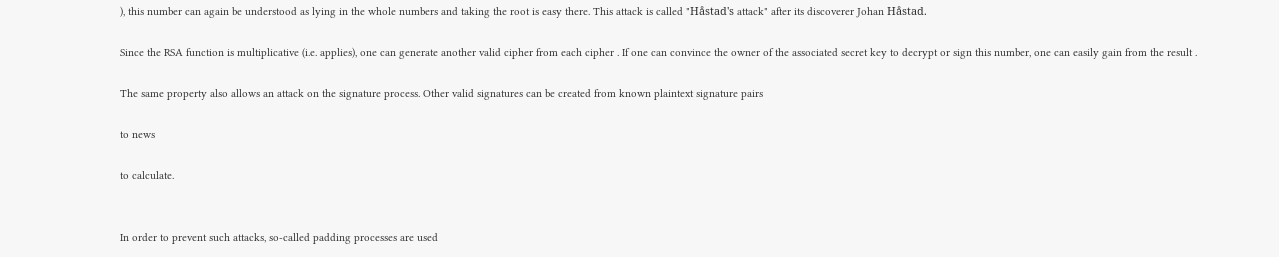), this number can again be understood as lying in the whole numbers and taking the root is easy there. This attack is called "Håstad's attack" after its discoverer Johan Håstad.

Since the RSA function is multiplicative (i.e. applies), one can generate another valid cipher from each cipher . If one can convince the owner of the associated secret key to decrypt or sign this number, one can easily gain from the result .

The same property also allows an attack on the signature process. Other valid signatures can be created from known plaintext signature pairs

to news

to calculate.


In order to prevent such attacks, so-called padding processes are used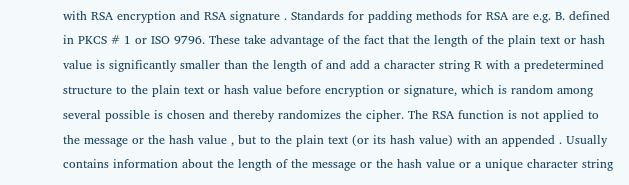with RSA encryption and RSA signature . Standards for padding methods for RSA are e.g. B. defined in PKCS # 1 or ISO 9796. These take advantage of the fact that the length of the plain text or hash value is significantly smaller than the length of and add a character string R with a predetermined structure to the plain text or hash value before encryption or signature, which is random among several possible is chosen and thereby randomizes the cipher. The RSA function is not applied to the message or the hash value , but to the plain text (or its hash value) with an appended . Usually contains information about the length of the message or the hash value or a unique character string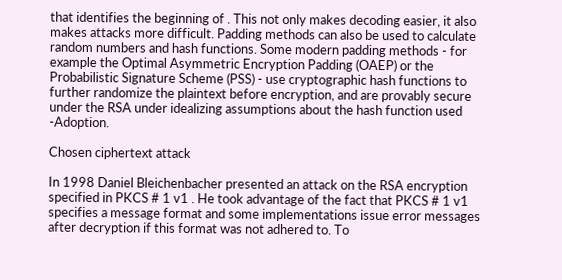that identifies the beginning of . This not only makes decoding easier, it also makes attacks more difficult. Padding methods can also be used to calculate random numbers and hash functions. Some modern padding methods - for example the Optimal Asymmetric Encryption Padding (OAEP) or the Probabilistic Signature Scheme (PSS) - use cryptographic hash functions to further randomize the plaintext before encryption, and are provably secure under the RSA under idealizing assumptions about the hash function used -Adoption.

Chosen ciphertext attack

In 1998 Daniel Bleichenbacher presented an attack on the RSA encryption specified in PKCS # 1 v1 . He took advantage of the fact that PKCS # 1 v1 specifies a message format and some implementations issue error messages after decryption if this format was not adhered to. To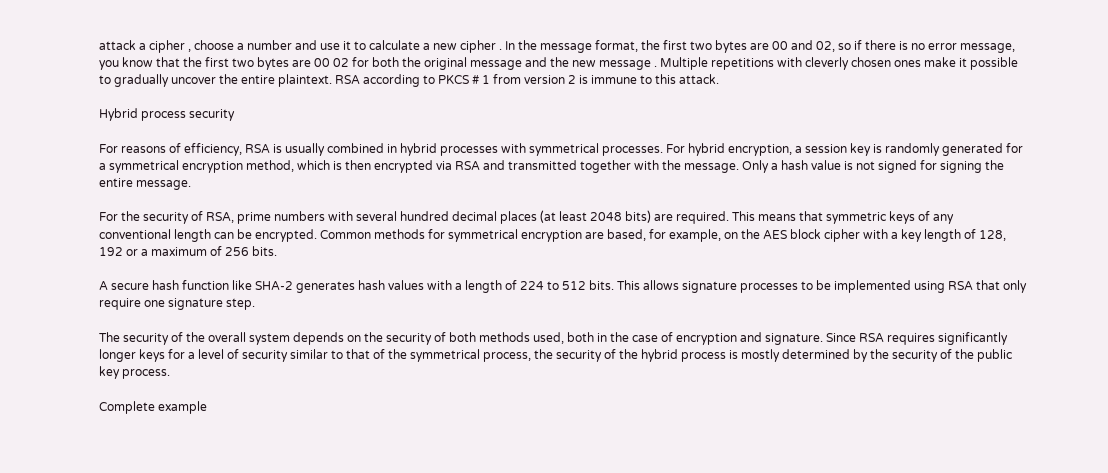attack a cipher , choose a number and use it to calculate a new cipher . In the message format, the first two bytes are 00 and 02, so if there is no error message, you know that the first two bytes are 00 02 for both the original message and the new message . Multiple repetitions with cleverly chosen ones make it possible to gradually uncover the entire plaintext. RSA according to PKCS # 1 from version 2 is immune to this attack.

Hybrid process security

For reasons of efficiency, RSA is usually combined in hybrid processes with symmetrical processes. For hybrid encryption, a session key is randomly generated for a symmetrical encryption method, which is then encrypted via RSA and transmitted together with the message. Only a hash value is not signed for signing the entire message.

For the security of RSA, prime numbers with several hundred decimal places (at least 2048 bits) are required. This means that symmetric keys of any conventional length can be encrypted. Common methods for symmetrical encryption are based, for example, on the AES block cipher with a key length of 128, 192 or a maximum of 256 bits.

A secure hash function like SHA-2 generates hash values with a length of 224 to 512 bits. This allows signature processes to be implemented using RSA that only require one signature step.

The security of the overall system depends on the security of both methods used, both in the case of encryption and signature. Since RSA requires significantly longer keys for a level of security similar to that of the symmetrical process, the security of the hybrid process is mostly determined by the security of the public key process.

Complete example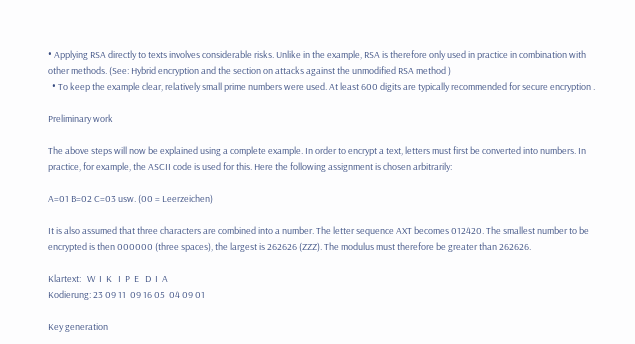• Applying RSA directly to texts involves considerable risks. Unlike in the example, RSA is therefore only used in practice in combination with other methods. (See: Hybrid encryption and the section on attacks against the unmodified RSA method )
  • To keep the example clear, relatively small prime numbers were used. At least 600 digits are typically recommended for secure encryption .

Preliminary work

The above steps will now be explained using a complete example. In order to encrypt a text, letters must first be converted into numbers. In practice, for example, the ASCII code is used for this. Here the following assignment is chosen arbitrarily:

A=01 B=02 C=03 usw. (00 = Leerzeichen)

It is also assumed that three characters are combined into a number. The letter sequence AXT becomes 012420. The smallest number to be encrypted is then 000000 (three spaces), the largest is 262626 (ZZZ). The modulus must therefore be greater than 262626.

Klartext:   W  I  K   I  P  E   D  I  A
Kodierung: 23 09 11  09 16 05  04 09 01

Key generation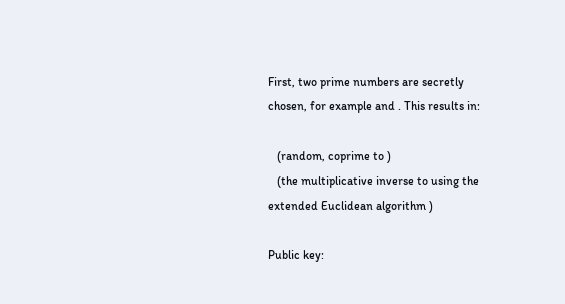First, two prime numbers are secretly chosen, for example and . This results in:

   (random, coprime to )
   (the multiplicative inverse to using the extended Euclidean algorithm )

Public key: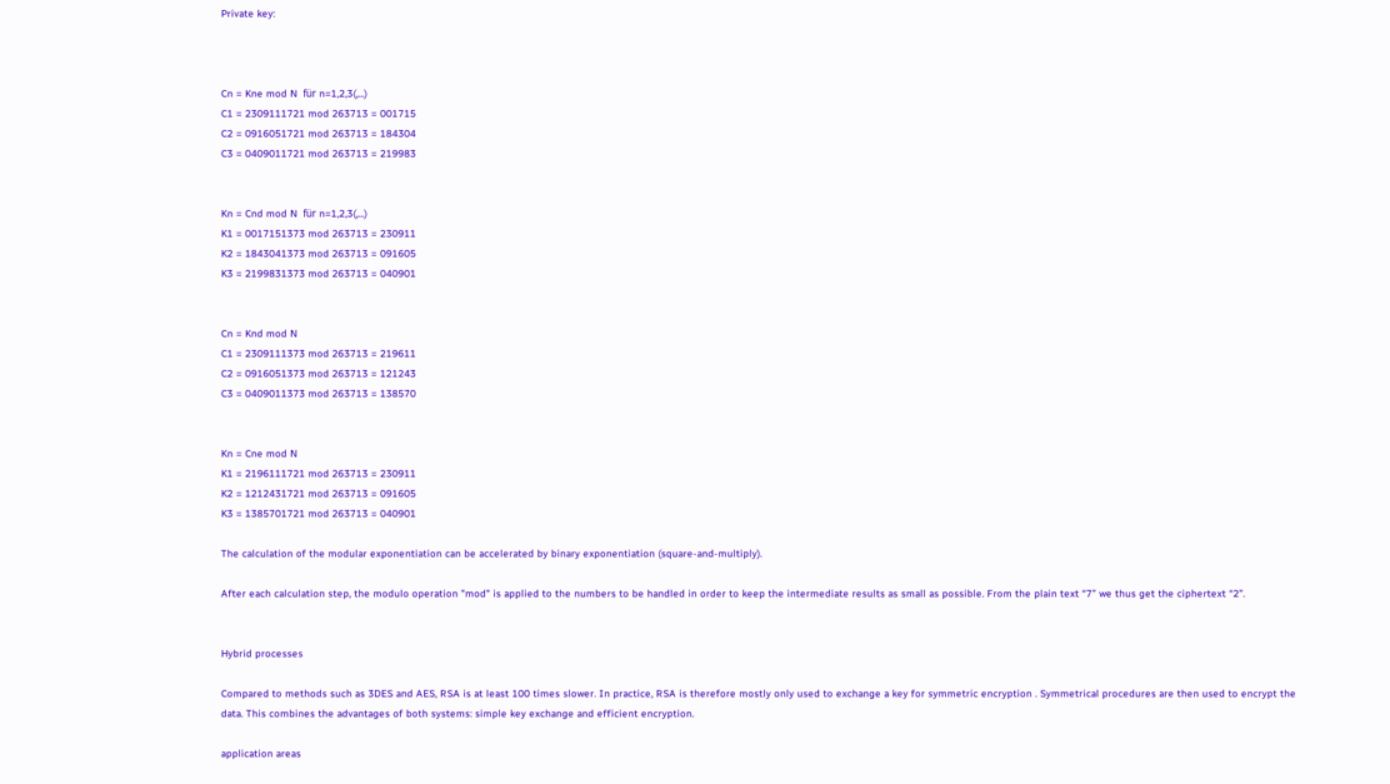Private key:



Cn = Kne mod N  für n=1,2,3(,...)
C1 = 2309111721 mod 263713 = 001715
C2 = 0916051721 mod 263713 = 184304
C3 = 0409011721 mod 263713 = 219983


Kn = Cnd mod N  für n=1,2,3(,...)
K1 = 0017151373 mod 263713 = 230911
K2 = 1843041373 mod 263713 = 091605
K3 = 2199831373 mod 263713 = 040901


Cn = Knd mod N
C1 = 2309111373 mod 263713 = 219611
C2 = 0916051373 mod 263713 = 121243
C3 = 0409011373 mod 263713 = 138570


Kn = Cne mod N
K1 = 2196111721 mod 263713 = 230911
K2 = 1212431721 mod 263713 = 091605
K3 = 1385701721 mod 263713 = 040901

The calculation of the modular exponentiation can be accelerated by binary exponentiation (square-and-multiply).

After each calculation step, the modulo operation "mod" is applied to the numbers to be handled in order to keep the intermediate results as small as possible. From the plain text “7” we thus get the ciphertext “2”.


Hybrid processes

Compared to methods such as 3DES and AES, RSA is at least 100 times slower. In practice, RSA is therefore mostly only used to exchange a key for symmetric encryption . Symmetrical procedures are then used to encrypt the data. This combines the advantages of both systems: simple key exchange and efficient encryption.

application areas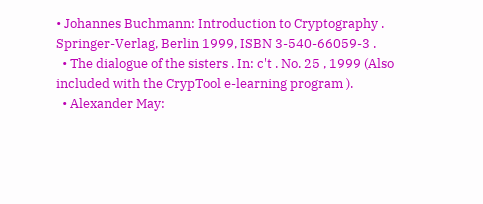• Johannes Buchmann: Introduction to Cryptography . Springer-Verlag, Berlin 1999, ISBN 3-540-66059-3 .
  • The dialogue of the sisters . In: c't . No. 25 , 1999 (Also included with the CrypTool e-learning program ).
  • Alexander May: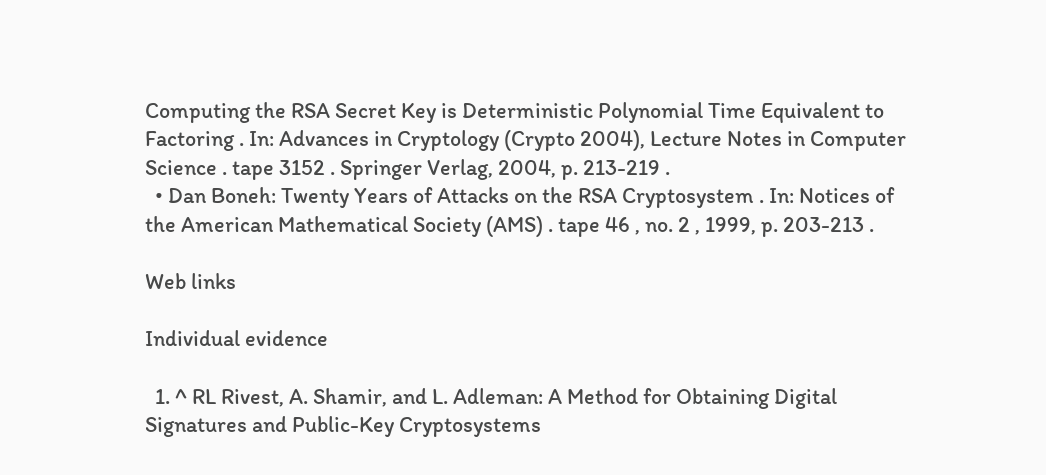Computing the RSA Secret Key is Deterministic Polynomial Time Equivalent to Factoring . In: Advances in Cryptology (Crypto 2004), Lecture Notes in Computer Science . tape 3152 . Springer Verlag, 2004, p. 213-219 .
  • Dan Boneh: Twenty Years of Attacks on the RSA Cryptosystem . In: Notices of the American Mathematical Society (AMS) . tape 46 , no. 2 , 1999, p. 203-213 .

Web links

Individual evidence

  1. ^ RL Rivest, A. Shamir, and L. Adleman: A Method for Obtaining Digital Signatures and Public-Key Cryptosystems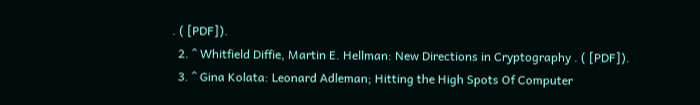. ( [PDF]).
  2. ^ Whitfield Diffie, Martin E. Hellman: New Directions in Cryptography . ( [PDF]).
  3. ^ Gina Kolata: Leonard Adleman; Hitting the High Spots Of Computer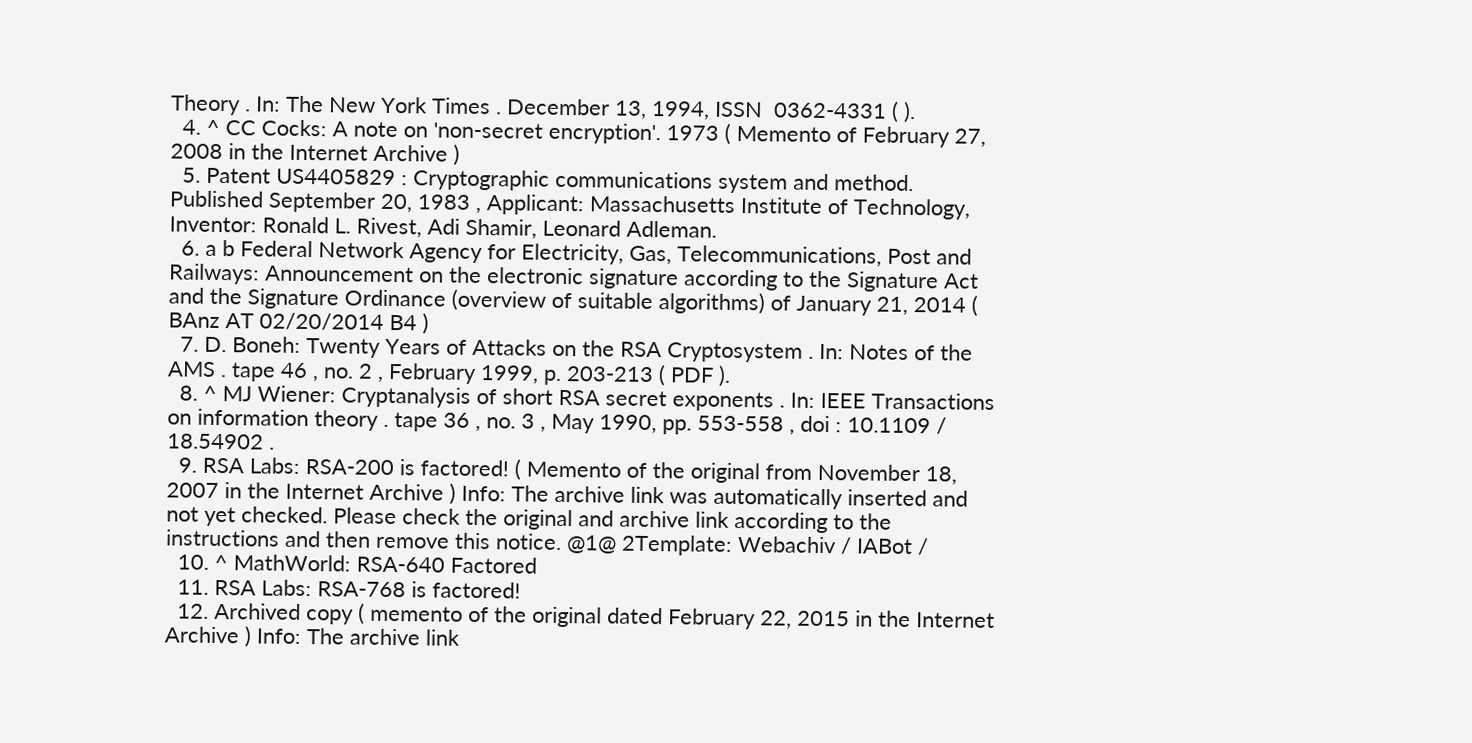Theory . In: The New York Times . December 13, 1994, ISSN  0362-4331 ( ).
  4. ^ CC Cocks: A note on 'non-secret encryption'. 1973 ( Memento of February 27, 2008 in the Internet Archive )
  5. Patent US4405829 : Cryptographic communications system and method. Published September 20, 1983 , Applicant: Massachusetts Institute of Technology, Inventor: Ronald L. Rivest, Adi Shamir, Leonard Adleman.
  6. a b Federal Network Agency for Electricity, Gas, Telecommunications, Post and Railways: Announcement on the electronic signature according to the Signature Act and the Signature Ordinance (overview of suitable algorithms) of January 21, 2014 ( BAnz AT 02/20/2014 B4 )
  7. D. Boneh: Twenty Years of Attacks on the RSA Cryptosystem . In: Notes of the AMS . tape 46 , no. 2 , February 1999, p. 203-213 ( PDF ).
  8. ^ MJ Wiener: Cryptanalysis of short RSA secret exponents . In: IEEE Transactions on information theory . tape 36 , no. 3 , May 1990, pp. 553-558 , doi : 10.1109 / 18.54902 .
  9. RSA Labs: RSA-200 is factored! ( Memento of the original from November 18, 2007 in the Internet Archive ) Info: The archive link was automatically inserted and not yet checked. Please check the original and archive link according to the instructions and then remove this notice. @1@ 2Template: Webachiv / IABot /
  10. ^ MathWorld: RSA-640 Factored
  11. RSA Labs: RSA-768 is factored!
  12. Archived copy ( memento of the original dated February 22, 2015 in the Internet Archive ) Info: The archive link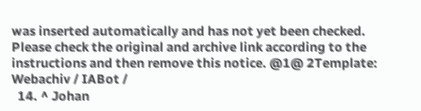was inserted automatically and has not yet been checked. Please check the original and archive link according to the instructions and then remove this notice. @1@ 2Template: Webachiv / IABot /
  14. ^ Johan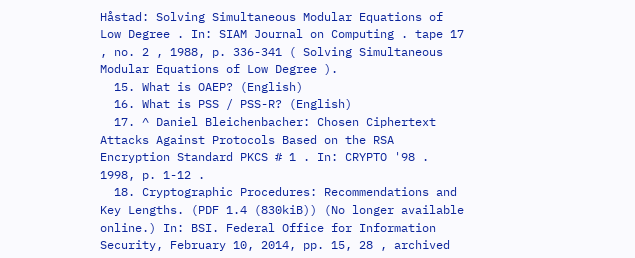Håstad: Solving Simultaneous Modular Equations of Low Degree . In: SIAM Journal on Computing . tape 17 , no. 2 , 1988, p. 336-341 ( Solving Simultaneous Modular Equations of Low Degree ).
  15. What is OAEP? (English)
  16. What is PSS / PSS-R? (English)
  17. ^ Daniel Bleichenbacher: Chosen Ciphertext Attacks Against Protocols Based on the RSA Encryption Standard PKCS # 1 . In: CRYPTO '98 . 1998, p. 1-12 .
  18. Cryptographic Procedures: Recommendations and Key Lengths. (PDF 1.4 (830kiB)) (No longer available online.) In: BSI. Federal Office for Information Security, February 10, 2014, pp. 15, 28 , archived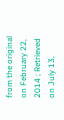from the original on February 22, 2014 ; Retrieved on July 13,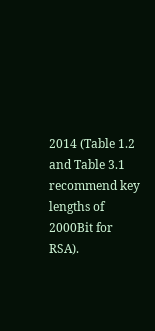2014 (Table 1.2 and Table 3.1 recommend key lengths of 2000Bit for RSA).